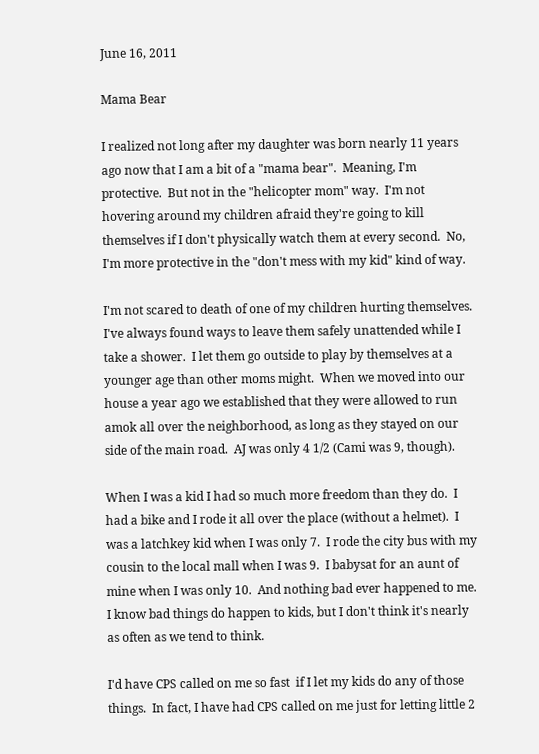June 16, 2011

Mama Bear

I realized not long after my daughter was born nearly 11 years ago now that I am a bit of a "mama bear".  Meaning, I'm protective.  But not in the "helicopter mom" way.  I'm not hovering around my children afraid they're going to kill themselves if I don't physically watch them at every second.  No, I'm more protective in the "don't mess with my kid" kind of way.

I'm not scared to death of one of my children hurting themselves.  I've always found ways to leave them safely unattended while I take a shower.  I let them go outside to play by themselves at a younger age than other moms might.  When we moved into our house a year ago we established that they were allowed to run amok all over the neighborhood, as long as they stayed on our side of the main road.  AJ was only 4 1/2 (Cami was 9, though).

When I was a kid I had so much more freedom than they do.  I had a bike and I rode it all over the place (without a helmet).  I was a latchkey kid when I was only 7.  I rode the city bus with my cousin to the local mall when I was 9.  I babysat for an aunt of mine when I was only 10.  And nothing bad ever happened to me.  I know bad things do happen to kids, but I don't think it's nearly as often as we tend to think.

I'd have CPS called on me so fast  if I let my kids do any of those things.  In fact, I have had CPS called on me just for letting little 2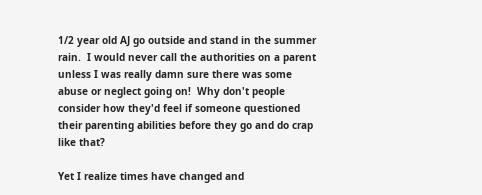1/2 year old AJ go outside and stand in the summer rain.  I would never call the authorities on a parent unless I was really damn sure there was some abuse or neglect going on!  Why don't people consider how they'd feel if someone questioned their parenting abilities before they go and do crap like that?

Yet I realize times have changed and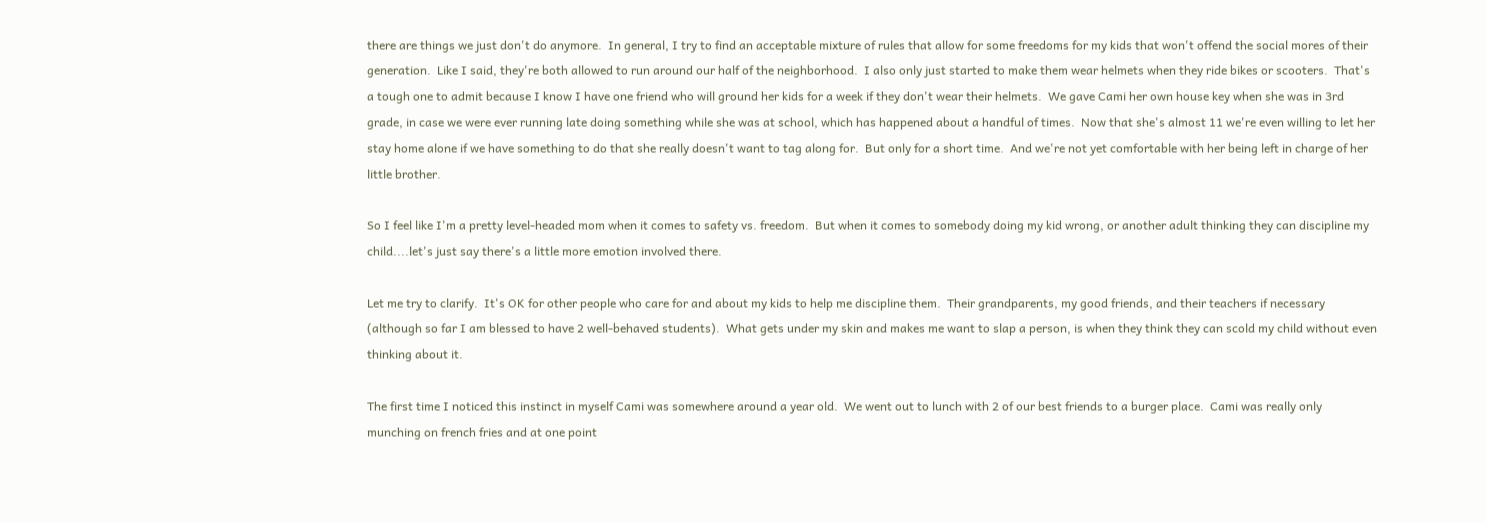there are things we just don't do anymore.  In general, I try to find an acceptable mixture of rules that allow for some freedoms for my kids that won't offend the social mores of their generation.  Like I said, they're both allowed to run around our half of the neighborhood.  I also only just started to make them wear helmets when they ride bikes or scooters.  That's a tough one to admit because I know I have one friend who will ground her kids for a week if they don't wear their helmets.  We gave Cami her own house key when she was in 3rd grade, in case we were ever running late doing something while she was at school, which has happened about a handful of times.  Now that she's almost 11 we're even willing to let her stay home alone if we have something to do that she really doesn't want to tag along for.  But only for a short time.  And we're not yet comfortable with her being left in charge of her little brother.

So I feel like I'm a pretty level-headed mom when it comes to safety vs. freedom.  But when it comes to somebody doing my kid wrong, or another adult thinking they can discipline my child....let's just say there's a little more emotion involved there.

Let me try to clarify.  It's OK for other people who care for and about my kids to help me discipline them.  Their grandparents, my good friends, and their teachers if necessary (although so far I am blessed to have 2 well-behaved students).  What gets under my skin and makes me want to slap a person, is when they think they can scold my child without even thinking about it.

The first time I noticed this instinct in myself Cami was somewhere around a year old.  We went out to lunch with 2 of our best friends to a burger place.  Cami was really only munching on french fries and at one point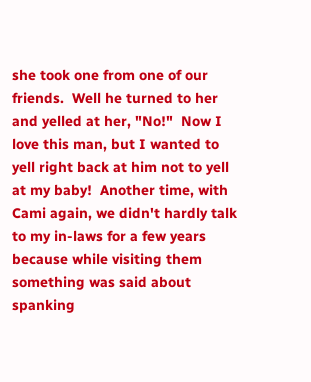she took one from one of our friends.  Well he turned to her and yelled at her, "No!"  Now I love this man, but I wanted to yell right back at him not to yell at my baby!  Another time, with Cami again, we didn't hardly talk to my in-laws for a few years because while visiting them something was said about spanking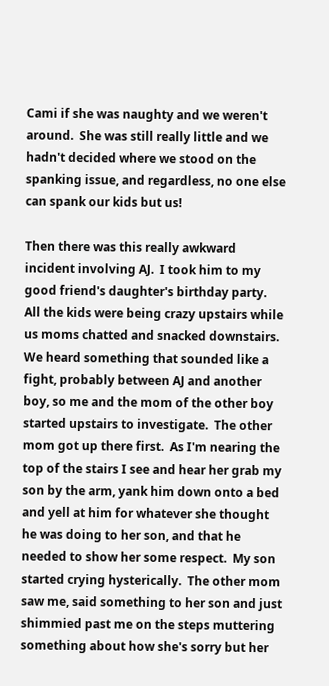Cami if she was naughty and we weren't around.  She was still really little and we hadn't decided where we stood on the spanking issue, and regardless, no one else can spank our kids but us!

Then there was this really awkward incident involving AJ.  I took him to my good friend's daughter's birthday party.  All the kids were being crazy upstairs while us moms chatted and snacked downstairs.  We heard something that sounded like a fight, probably between AJ and another boy, so me and the mom of the other boy started upstairs to investigate.  The other mom got up there first.  As I'm nearing the top of the stairs I see and hear her grab my son by the arm, yank him down onto a bed and yell at him for whatever she thought he was doing to her son, and that he needed to show her some respect.  My son started crying hysterically.  The other mom saw me, said something to her son and just shimmied past me on the steps muttering something about how she's sorry but her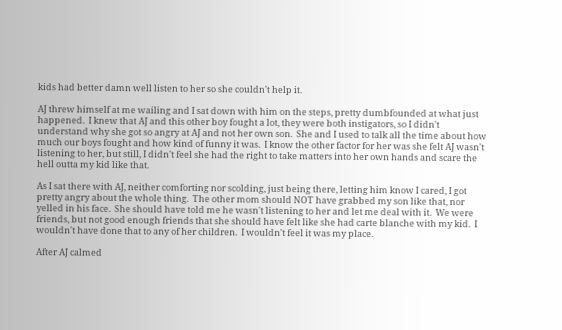kids had better damn well listen to her so she couldn't help it.

AJ threw himself at me wailing and I sat down with him on the steps, pretty dumbfounded at what just happened.  I knew that AJ and this other boy fought a lot, they were both instigators, so I didn't understand why she got so angry at AJ and not her own son.  She and I used to talk all the time about how much our boys fought and how kind of funny it was.  I know the other factor for her was she felt AJ wasn't listening to her, but still, I didn't feel she had the right to take matters into her own hands and scare the hell outta my kid like that.

As I sat there with AJ, neither comforting nor scolding, just being there, letting him know I cared, I got pretty angry about the whole thing.  The other mom should NOT have grabbed my son like that, nor yelled in his face.  She should have told me he wasn't listening to her and let me deal with it.  We were friends, but not good enough friends that she should have felt like she had carte blanche with my kid.  I wouldn't have done that to any of her children.  I wouldn't feel it was my place.

After AJ calmed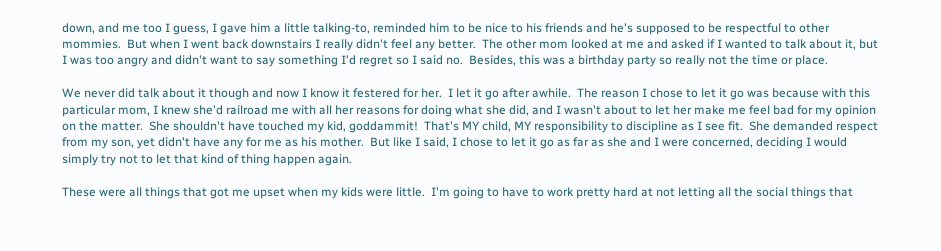down, and me too I guess, I gave him a little talking-to, reminded him to be nice to his friends and he's supposed to be respectful to other mommies.  But when I went back downstairs I really didn't feel any better.  The other mom looked at me and asked if I wanted to talk about it, but I was too angry and didn't want to say something I'd regret so I said no.  Besides, this was a birthday party so really not the time or place.

We never did talk about it though and now I know it festered for her.  I let it go after awhile.  The reason I chose to let it go was because with this particular mom, I knew she'd railroad me with all her reasons for doing what she did, and I wasn't about to let her make me feel bad for my opinion on the matter.  She shouldn't have touched my kid, goddammit!  That's MY child, MY responsibility to discipline as I see fit.  She demanded respect from my son, yet didn't have any for me as his mother.  But like I said, I chose to let it go as far as she and I were concerned, deciding I would simply try not to let that kind of thing happen again.

These were all things that got me upset when my kids were little.  I'm going to have to work pretty hard at not letting all the social things that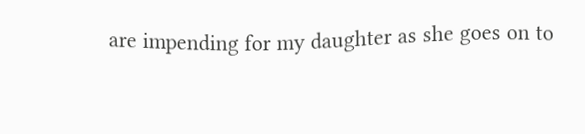are impending for my daughter as she goes on to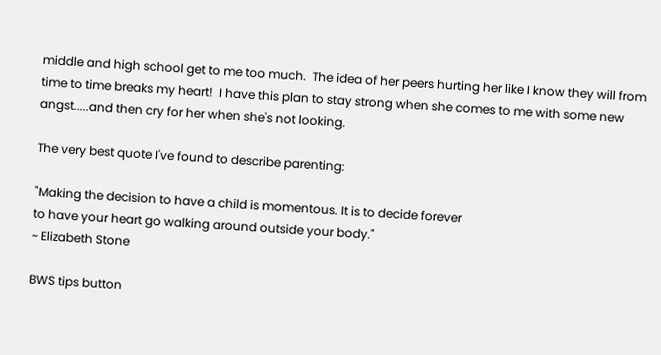middle and high school get to me too much.  The idea of her peers hurting her like I know they will from time to time breaks my heart!  I have this plan to stay strong when she comes to me with some new angst.....and then cry for her when she's not looking.

The very best quote I've found to describe parenting:

"Making the decision to have a child is momentous. It is to decide forever
to have your heart go walking around outside your body."
~ Elizabeth Stone

BWS tips button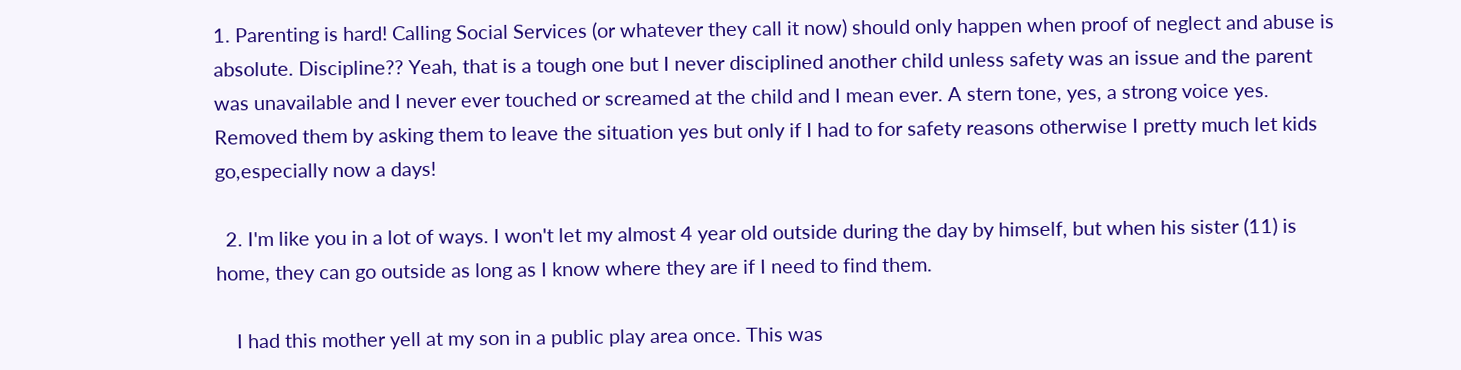1. Parenting is hard! Calling Social Services (or whatever they call it now) should only happen when proof of neglect and abuse is absolute. Discipline?? Yeah, that is a tough one but I never disciplined another child unless safety was an issue and the parent was unavailable and I never ever touched or screamed at the child and I mean ever. A stern tone, yes, a strong voice yes. Removed them by asking them to leave the situation yes but only if I had to for safety reasons otherwise I pretty much let kids go,especially now a days!

  2. I'm like you in a lot of ways. I won't let my almost 4 year old outside during the day by himself, but when his sister (11) is home, they can go outside as long as I know where they are if I need to find them.

    I had this mother yell at my son in a public play area once. This was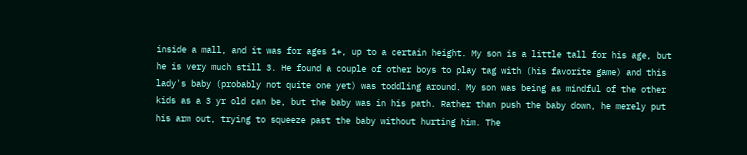inside a mall, and it was for ages 1+, up to a certain height. My son is a little tall for his age, but he is very much still 3. He found a couple of other boys to play tag with (his favorite game) and this lady's baby (probably not quite one yet) was toddling around. My son was being as mindful of the other kids as a 3 yr old can be, but the baby was in his path. Rather than push the baby down, he merely put his arm out, trying to squeeze past the baby without hurting him. The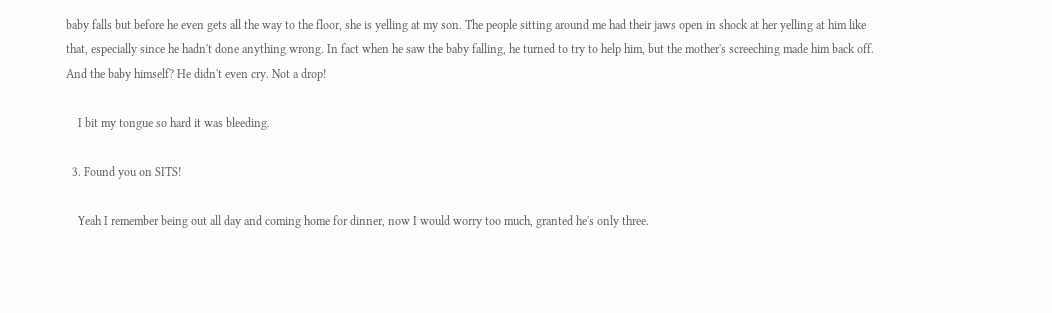baby falls but before he even gets all the way to the floor, she is yelling at my son. The people sitting around me had their jaws open in shock at her yelling at him like that, especially since he hadn't done anything wrong. In fact when he saw the baby falling, he turned to try to help him, but the mother's screeching made him back off. And the baby himself? He didn't even cry. Not a drop!

    I bit my tongue so hard it was bleeding.

  3. Found you on SITS!

    Yeah I remember being out all day and coming home for dinner, now I would worry too much, granted he's only three.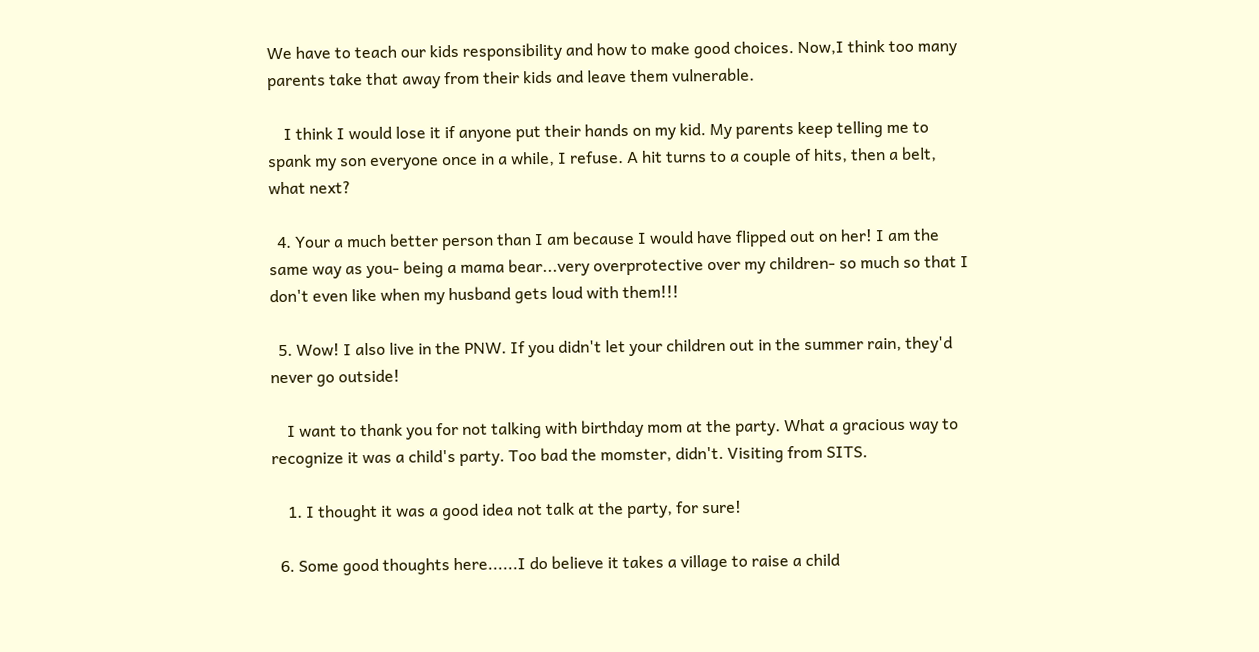We have to teach our kids responsibility and how to make good choices. Now,I think too many parents take that away from their kids and leave them vulnerable.

    I think I would lose it if anyone put their hands on my kid. My parents keep telling me to spank my son everyone once in a while, I refuse. A hit turns to a couple of hits, then a belt, what next?

  4. Your a much better person than I am because I would have flipped out on her! I am the same way as you- being a mama bear...very overprotective over my children- so much so that I don't even like when my husband gets loud with them!!!

  5. Wow! I also live in the PNW. If you didn't let your children out in the summer rain, they'd never go outside!

    I want to thank you for not talking with birthday mom at the party. What a gracious way to recognize it was a child's party. Too bad the momster, didn't. Visiting from SITS.

    1. I thought it was a good idea not talk at the party, for sure!

  6. Some good thoughts here......I do believe it takes a village to raise a child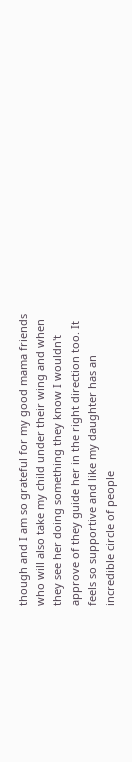though and I am so grateful for my good mama friends who will also take my child under their wing and when they see her doing something they know I wouldn't approve of they guide her in the right direction too. It feels so supportive and like my daughter has an incredible circle of people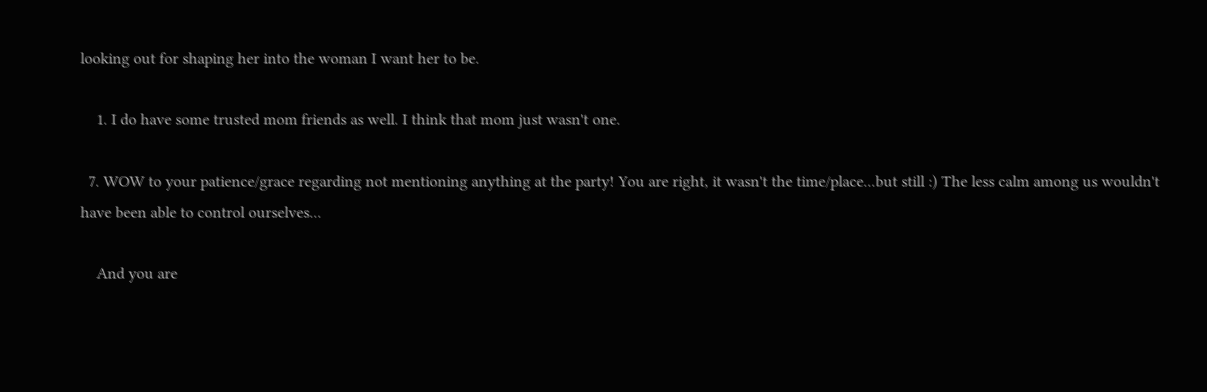looking out for shaping her into the woman I want her to be.

    1. I do have some trusted mom friends as well. I think that mom just wasn't one.

  7. WOW to your patience/grace regarding not mentioning anything at the party! You are right, it wasn't the time/place...but still :) The less calm among us wouldn't have been able to control ourselves...

    And you are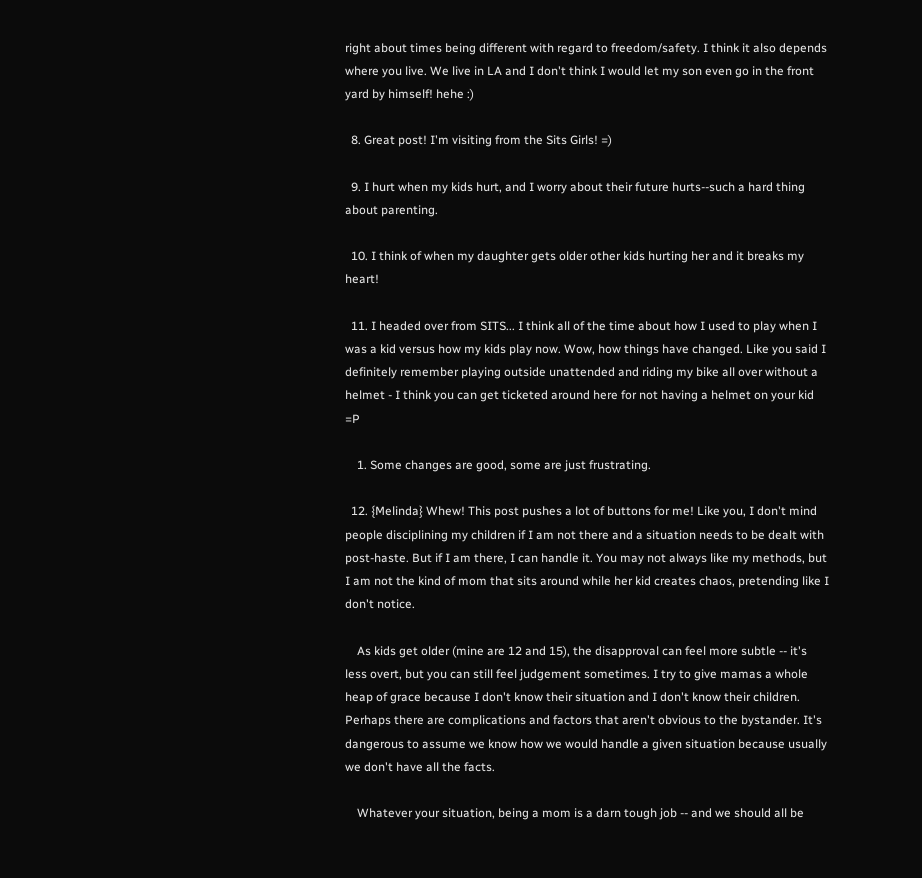right about times being different with regard to freedom/safety. I think it also depends where you live. We live in LA and I don't think I would let my son even go in the front yard by himself! hehe :)

  8. Great post! I'm visiting from the Sits Girls! =)

  9. I hurt when my kids hurt, and I worry about their future hurts--such a hard thing about parenting.

  10. I think of when my daughter gets older other kids hurting her and it breaks my heart!

  11. I headed over from SITS... I think all of the time about how I used to play when I was a kid versus how my kids play now. Wow, how things have changed. Like you said I definitely remember playing outside unattended and riding my bike all over without a helmet - I think you can get ticketed around here for not having a helmet on your kid =P

    1. Some changes are good, some are just frustrating.

  12. {Melinda} Whew! This post pushes a lot of buttons for me! Like you, I don't mind people disciplining my children if I am not there and a situation needs to be dealt with post-haste. But if I am there, I can handle it. You may not always like my methods, but I am not the kind of mom that sits around while her kid creates chaos, pretending like I don't notice.

    As kids get older (mine are 12 and 15), the disapproval can feel more subtle -- it's less overt, but you can still feel judgement sometimes. I try to give mamas a whole heap of grace because I don't know their situation and I don't know their children. Perhaps there are complications and factors that aren't obvious to the bystander. It's dangerous to assume we know how we would handle a given situation because usually we don't have all the facts.

    Whatever your situation, being a mom is a darn tough job -- and we should all be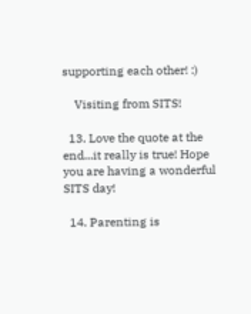supporting each other! :)

    Visiting from SITS!

  13. Love the quote at the end...it really is true! Hope you are having a wonderful SITS day!

  14. Parenting is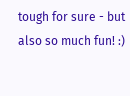tough for sure - but also so much fun! :)